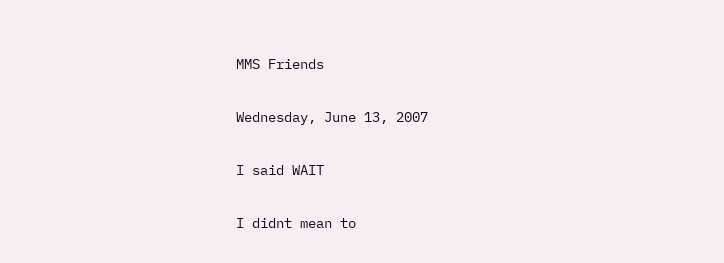MMS Friends

Wednesday, June 13, 2007

I said WAIT

I didnt mean to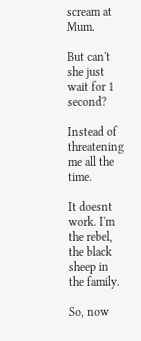scream at Mum.

But can't she just wait for 1 second?

Instead of threatening me all the time.

It doesnt work. I'm the rebel, the black sheep in the family.

So, now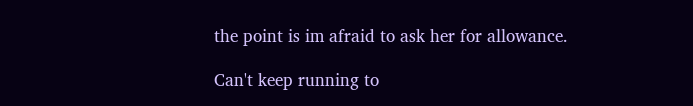the point is im afraid to ask her for allowance.

Can't keep running to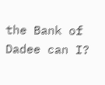the Bank of Dadee can I?